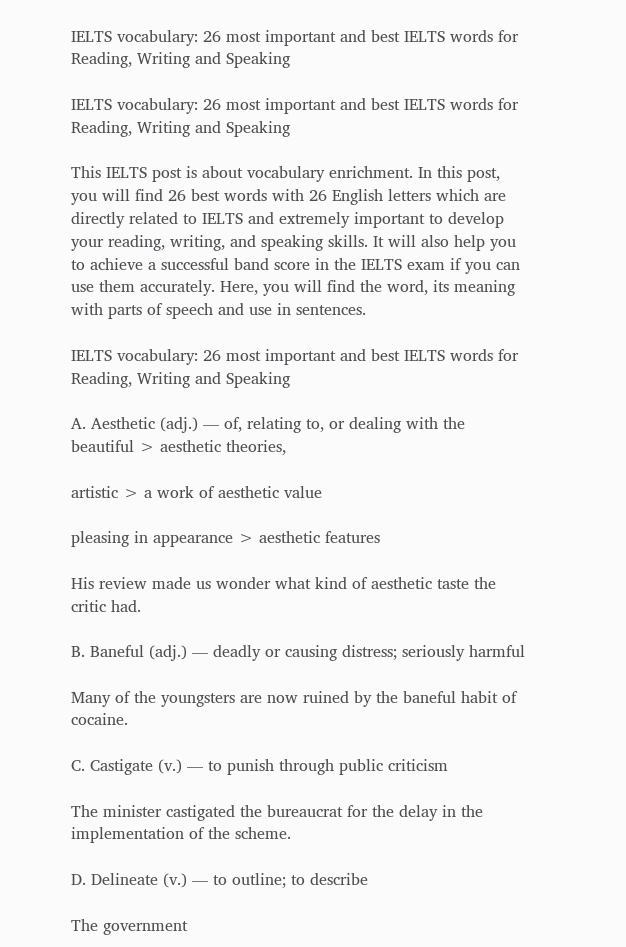IELTS vocabulary: 26 most important and best IELTS words for Reading, Writing and Speaking

IELTS vocabulary: 26 most important and best IELTS words for Reading, Writing and Speaking

This IELTS post is about vocabulary enrichment. In this post, you will find 26 best words with 26 English letters which are directly related to IELTS and extremely important to develop your reading, writing, and speaking skills. It will also help you to achieve a successful band score in the IELTS exam if you can use them accurately. Here, you will find the word, its meaning with parts of speech and use in sentences.

IELTS vocabulary: 26 most important and best IELTS words for Reading, Writing and Speaking

A. Aesthetic (adj.) — of, relating to, or dealing with the beautiful > aesthetic theories,

artistic > a work of aesthetic value

pleasing in appearance > aesthetic features

His review made us wonder what kind of aesthetic taste the critic had.

B. Baneful (adj.) — deadly or causing distress; seriously harmful

Many of the youngsters are now ruined by the baneful habit of cocaine.

C. Castigate (v.) — to punish through public criticism

The minister castigated the bureaucrat for the delay in the implementation of the scheme.

D. Delineate (v.) — to outline; to describe

The government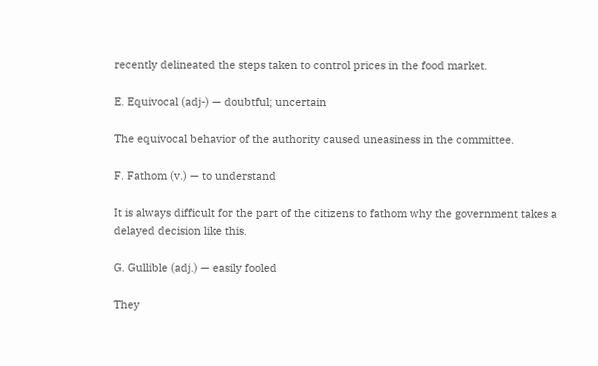recently delineated the steps taken to control prices in the food market.

E. Equivocal (adj-) — doubtful; uncertain

The equivocal behavior of the authority caused uneasiness in the committee.

F. Fathom (v.) — to understand

It is always difficult for the part of the citizens to fathom why the government takes a delayed decision like this.

G. Gullible (adj.) — easily fooled

They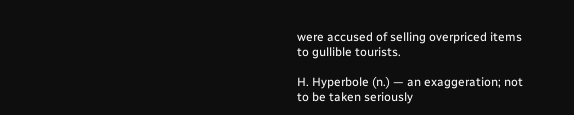were accused of selling overpriced items to gullible tourists.

H. Hyperbole (n.) — an exaggeration; not to be taken seriously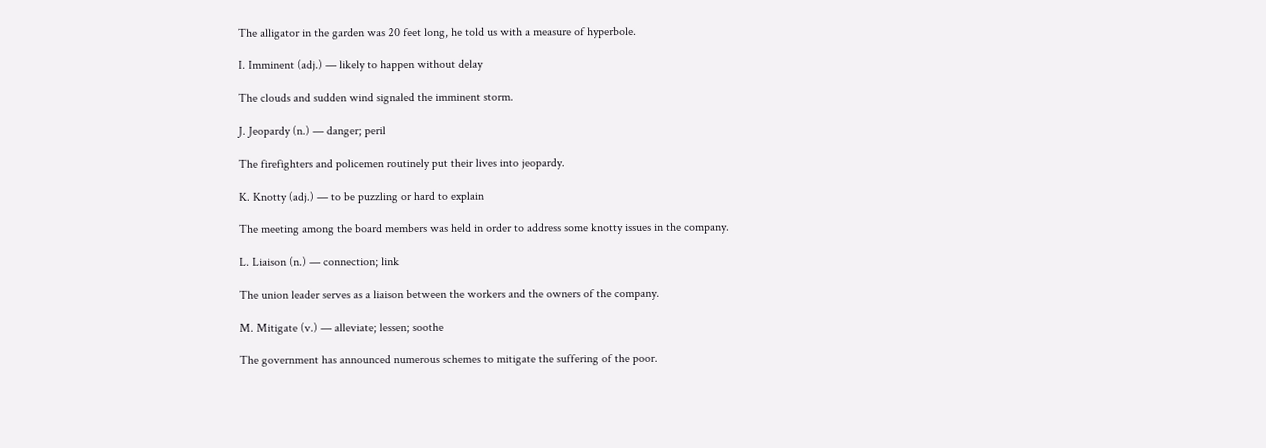The alligator in the garden was 20 feet long, he told us with a measure of hyperbole.

I. Imminent (adj.) — likely to happen without delay

The clouds and sudden wind signaled the imminent storm.

J. Jeopardy (n.) — danger; peril

The firefighters and policemen routinely put their lives into jeopardy.

K. Knotty (adj.) — to be puzzling or hard to explain

The meeting among the board members was held in order to address some knotty issues in the company.

L. Liaison (n.) — connection; link

The union leader serves as a liaison between the workers and the owners of the company.

M. Mitigate (v.) — alleviate; lessen; soothe

The government has announced numerous schemes to mitigate the suffering of the poor.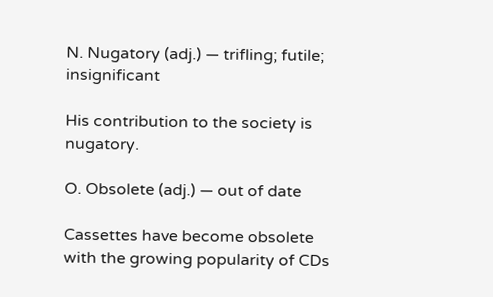N. Nugatory (adj.) — trifling; futile; insignificant

His contribution to the society is nugatory.

O. Obsolete (adj.) — out of date

Cassettes have become obsolete with the growing popularity of CDs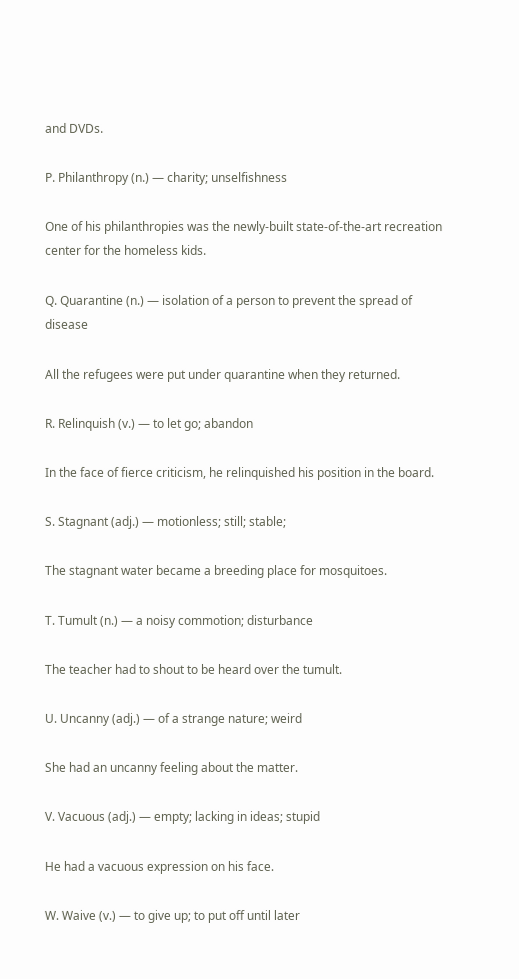and DVDs.

P. Philanthropy (n.) — charity; unselfishness

One of his philanthropies was the newly-built state-of-the-art recreation center for the homeless kids.

Q. Quarantine (n.) — isolation of a person to prevent the spread of disease

All the refugees were put under quarantine when they returned.

R. Relinquish (v.) — to let go; abandon

In the face of fierce criticism, he relinquished his position in the board.

S. Stagnant (adj.) — motionless; still; stable;

The stagnant water became a breeding place for mosquitoes.

T. Tumult (n.) — a noisy commotion; disturbance

The teacher had to shout to be heard over the tumult.

U. Uncanny (adj.) — of a strange nature; weird

She had an uncanny feeling about the matter.

V. Vacuous (adj.) — empty; lacking in ideas; stupid

He had a vacuous expression on his face.

W. Waive (v.) — to give up; to put off until later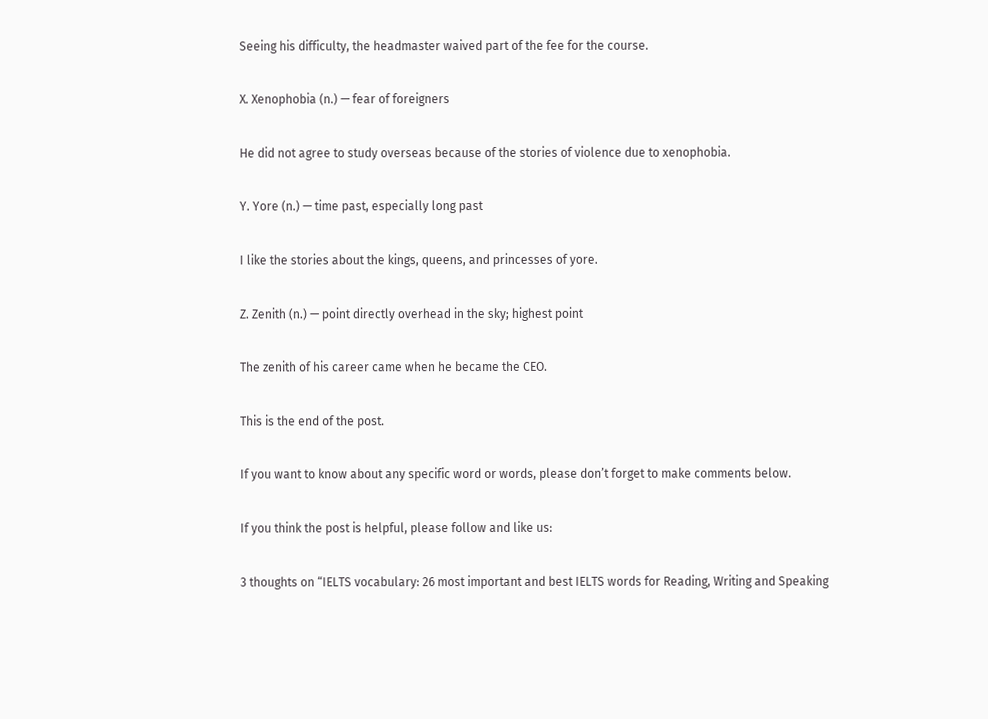Seeing his difficulty, the headmaster waived part of the fee for the course.

X. Xenophobia (n.) — fear of foreigners

He did not agree to study overseas because of the stories of violence due to xenophobia.

Y. Yore (n.) — time past, especially long past

I like the stories about the kings, queens, and princesses of yore.

Z. Zenith (n.) — point directly overhead in the sky; highest point

The zenith of his career came when he became the CEO.

This is the end of the post.

If you want to know about any specific word or words, please don’t forget to make comments below.

If you think the post is helpful, please follow and like us:

3 thoughts on “IELTS vocabulary: 26 most important and best IELTS words for Reading, Writing and Speaking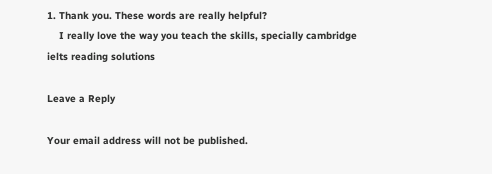1. Thank you. These words are really helpful?
    I really love the way you teach the skills, specially cambridge ielts reading solutions

Leave a Reply

Your email address will not be published.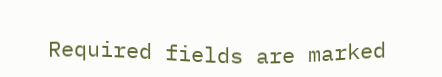Required fields are marked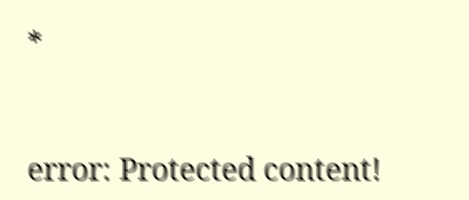*


error: Protected content!